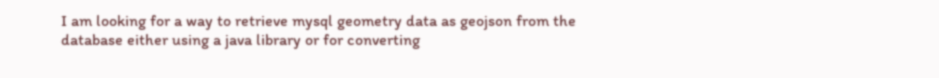I am looking for a way to retrieve mysql geometry data as geojson from the database either using a java library or for converting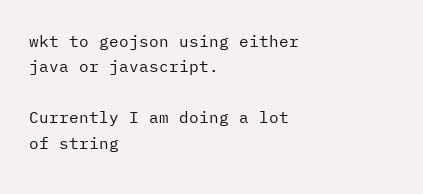wkt to geojson using either java or javascript.

Currently I am doing a lot of string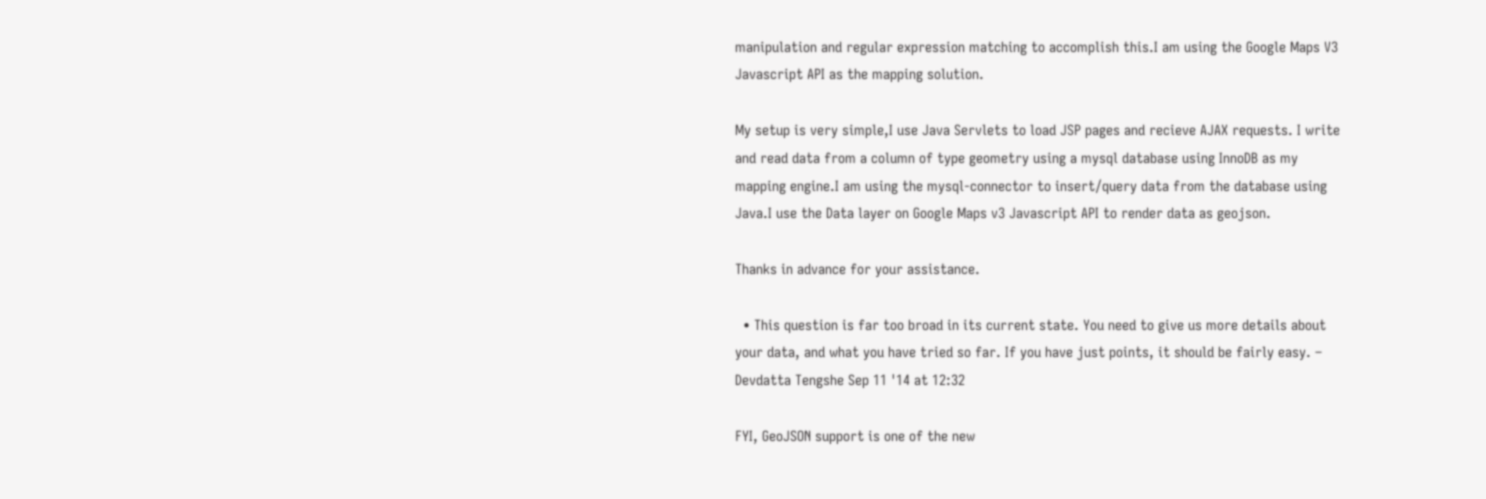manipulation and regular expression matching to accomplish this.I am using the Google Maps V3 Javascript API as the mapping solution.

My setup is very simple,I use Java Servlets to load JSP pages and recieve AJAX requests. I write and read data from a column of type geometry using a mysql database using InnoDB as my mapping engine.I am using the mysql-connector to insert/query data from the database using Java.I use the Data layer on Google Maps v3 Javascript API to render data as geojson.

Thanks in advance for your assistance.

  • This question is far too broad in its current state. You need to give us more details about your data, and what you have tried so far. If you have just points, it should be fairly easy. – Devdatta Tengshe Sep 11 '14 at 12:32

FYI, GeoJSON support is one of the new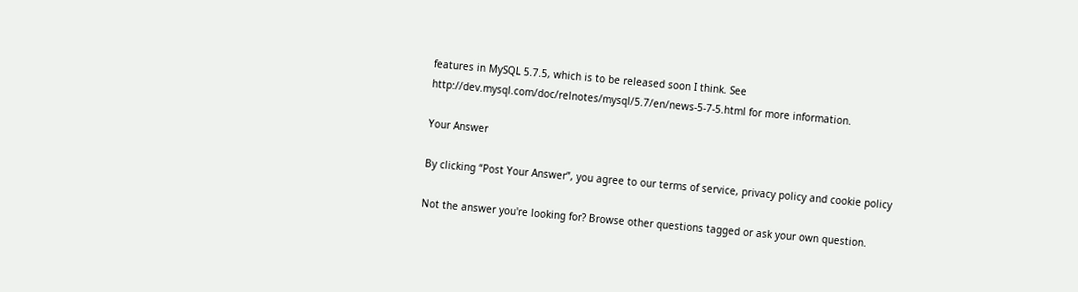features in MySQL 5.7.5, which is to be released soon I think. See http://dev.mysql.com/doc/relnotes/mysql/5.7/en/news-5-7-5.html for more information.

Your Answer

By clicking “Post Your Answer”, you agree to our terms of service, privacy policy and cookie policy

Not the answer you're looking for? Browse other questions tagged or ask your own question.